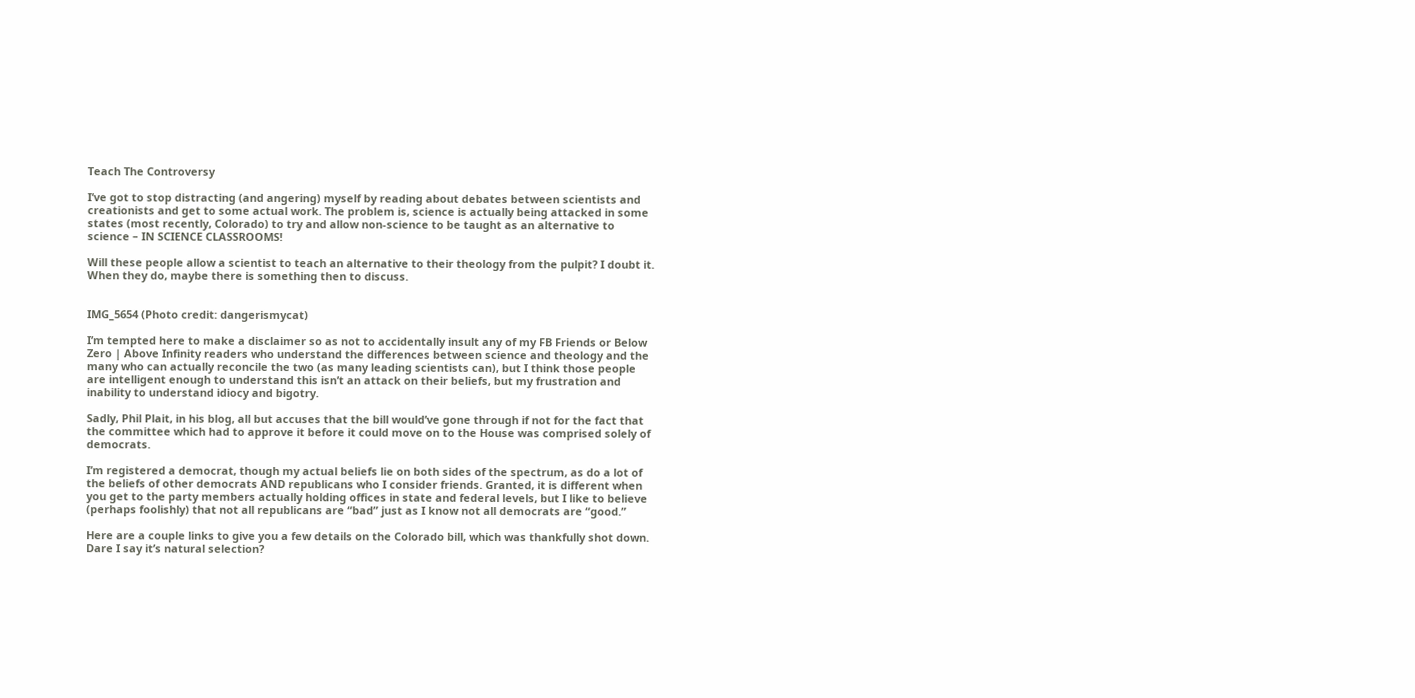Teach The Controversy

I’ve got to stop distracting (and angering) myself by reading about debates between scientists and creationists and get to some actual work. The problem is, science is actually being attacked in some states (most recently, Colorado) to try and allow non-science to be taught as an alternative to science – IN SCIENCE CLASSROOMS!

Will these people allow a scientist to teach an alternative to their theology from the pulpit? I doubt it. When they do, maybe there is something then to discuss.


IMG_5654 (Photo credit: dangerismycat)

I’m tempted here to make a disclaimer so as not to accidentally insult any of my FB Friends or Below Zero | Above Infinity readers who understand the differences between science and theology and the many who can actually reconcile the two (as many leading scientists can), but I think those people are intelligent enough to understand this isn’t an attack on their beliefs, but my frustration and inability to understand idiocy and bigotry.

Sadly, Phil Plait, in his blog, all but accuses that the bill would’ve gone through if not for the fact that the committee which had to approve it before it could move on to the House was comprised solely of democrats.

I’m registered a democrat, though my actual beliefs lie on both sides of the spectrum, as do a lot of the beliefs of other democrats AND republicans who I consider friends. Granted, it is different when you get to the party members actually holding offices in state and federal levels, but I like to believe (perhaps foolishly) that not all republicans are “bad” just as I know not all democrats are “good.”

Here are a couple links to give you a few details on the Colorado bill, which was thankfully shot down. Dare I say it’s natural selection?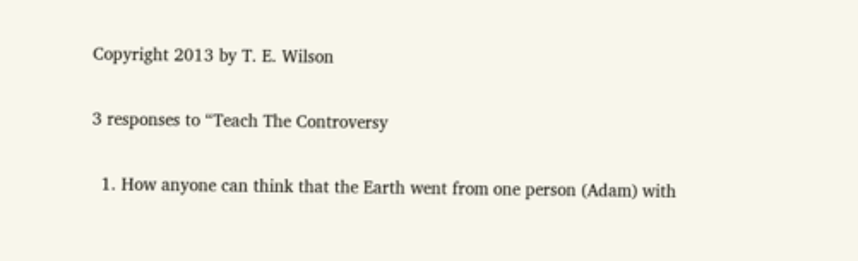Copyright 2013 by T. E. Wilson

3 responses to “Teach The Controversy

  1. How anyone can think that the Earth went from one person (Adam) with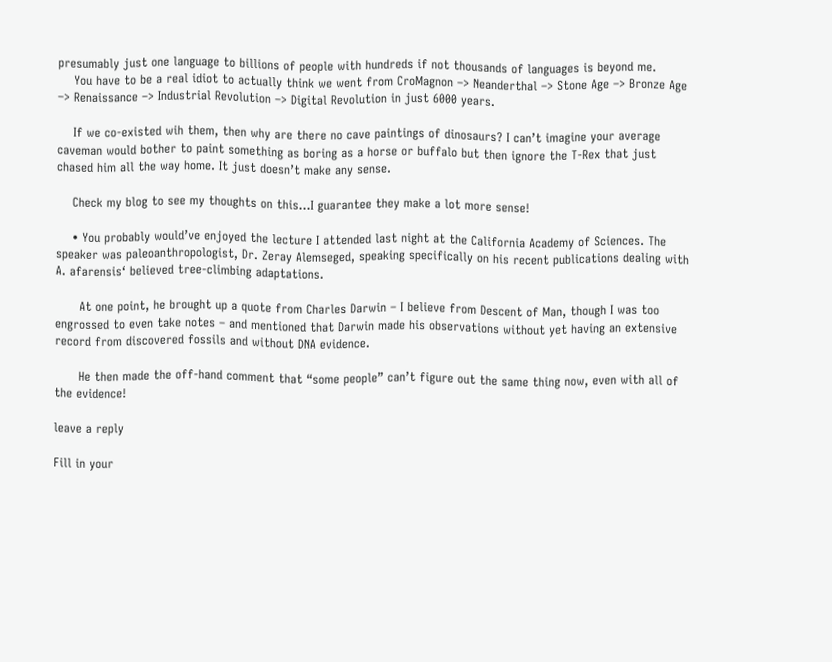presumably just one language to billions of people with hundreds if not thousands of languages is beyond me.
    You have to be a real idiot to actually think we went from CroMagnon –> Neanderthal –> Stone Age –> Bronze Age –> Renaissance –> Industrial Revolution –> Digital Revolution in just 6000 years.

    If we co-existed wih them, then why are there no cave paintings of dinosaurs? I can’t imagine your average caveman would bother to paint something as boring as a horse or buffalo but then ignore the T-Rex that just chased him all the way home. It just doesn’t make any sense.

    Check my blog to see my thoughts on this…I guarantee they make a lot more sense!

    • You probably would’ve enjoyed the lecture I attended last night at the California Academy of Sciences. The speaker was paleoanthropologist, Dr. Zeray Alemseged, speaking specifically on his recent publications dealing with A. afarensis‘ believed tree-climbing adaptations.

      At one point, he brought up a quote from Charles Darwin – I believe from Descent of Man, though I was too engrossed to even take notes – and mentioned that Darwin made his observations without yet having an extensive record from discovered fossils and without DNA evidence.

      He then made the off-hand comment that “some people” can’t figure out the same thing now, even with all of the evidence!

leave a reply

Fill in your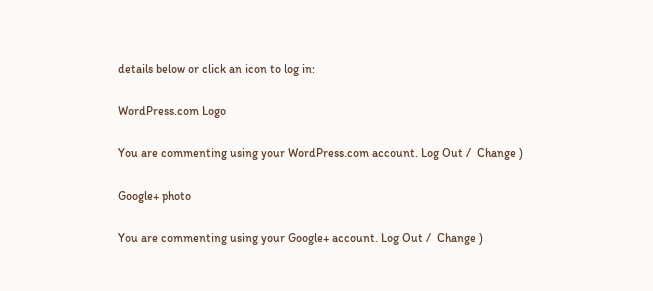details below or click an icon to log in:

WordPress.com Logo

You are commenting using your WordPress.com account. Log Out /  Change )

Google+ photo

You are commenting using your Google+ account. Log Out /  Change )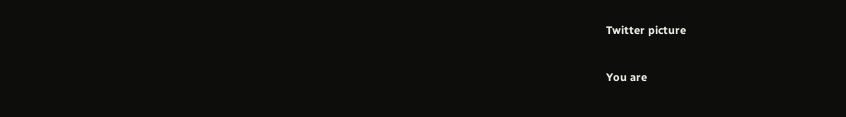Twitter picture

You are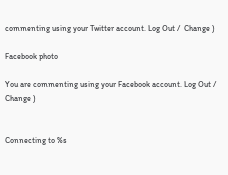commenting using your Twitter account. Log Out /  Change )

Facebook photo

You are commenting using your Facebook account. Log Out /  Change )


Connecting to %s